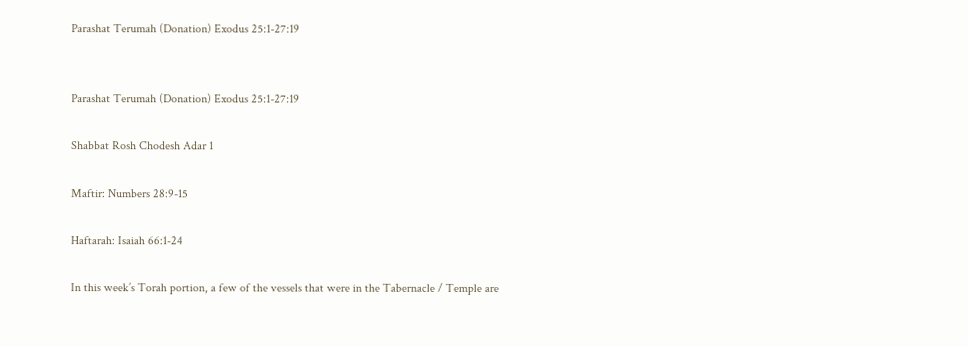Parashat Terumah (Donation) Exodus 25:1-27:19


Parashat Terumah (Donation) Exodus 25:1-27:19

Shabbat Rosh Chodesh Adar 1

Maftir: Numbers 28:9-15

Haftarah: Isaiah 66:1-24

In this week’s Torah portion, a few of the vessels that were in the Tabernacle / Temple are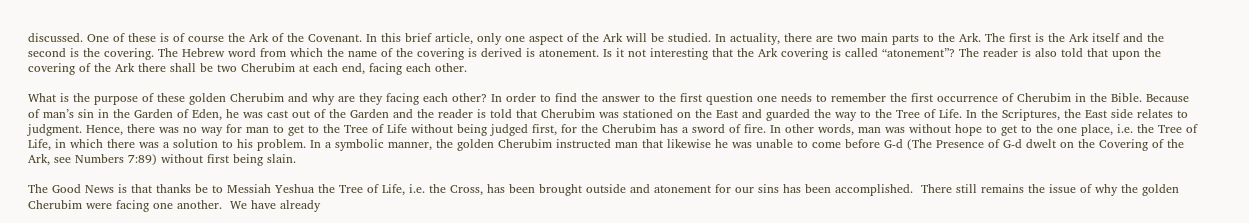discussed. One of these is of course the Ark of the Covenant. In this brief article, only one aspect of the Ark will be studied. In actuality, there are two main parts to the Ark. The first is the Ark itself and the second is the covering. The Hebrew word from which the name of the covering is derived is atonement. Is it not interesting that the Ark covering is called “atonement”? The reader is also told that upon the covering of the Ark there shall be two Cherubim at each end, facing each other.

What is the purpose of these golden Cherubim and why are they facing each other? In order to find the answer to the first question one needs to remember the first occurrence of Cherubim in the Bible. Because of man’s sin in the Garden of Eden, he was cast out of the Garden and the reader is told that Cherubim was stationed on the East and guarded the way to the Tree of Life. In the Scriptures, the East side relates to judgment. Hence, there was no way for man to get to the Tree of Life without being judged first, for the Cherubim has a sword of fire. In other words, man was without hope to get to the one place, i.e. the Tree of Life, in which there was a solution to his problem. In a symbolic manner, the golden Cherubim instructed man that likewise he was unable to come before G-d (The Presence of G-d dwelt on the Covering of the Ark, see Numbers 7:89) without first being slain.

The Good News is that thanks be to Messiah Yeshua the Tree of Life, i.e. the Cross, has been brought outside and atonement for our sins has been accomplished.  There still remains the issue of why the golden Cherubim were facing one another.  We have already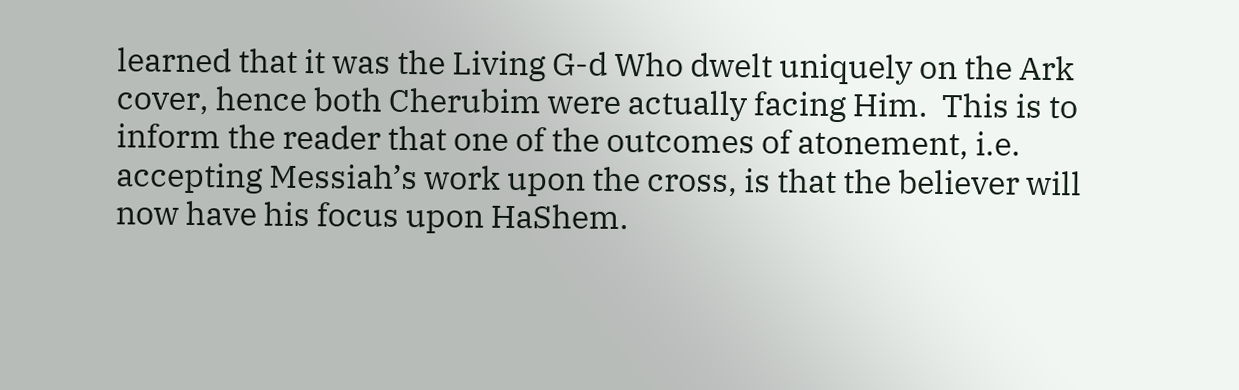learned that it was the Living G-d Who dwelt uniquely on the Ark cover, hence both Cherubim were actually facing Him.  This is to inform the reader that one of the outcomes of atonement, i.e. accepting Messiah’s work upon the cross, is that the believer will now have his focus upon HaShem.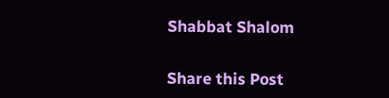Shabbat Shalom


Share this Post